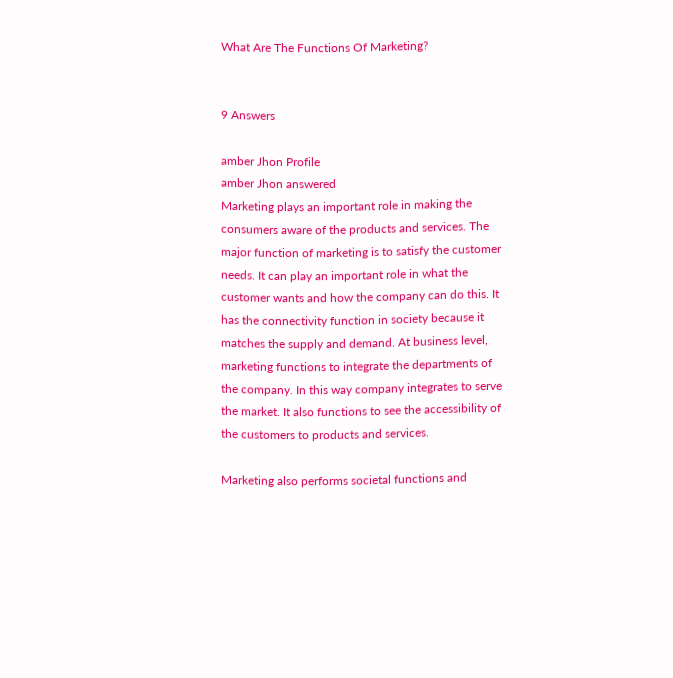What Are The Functions Of Marketing?


9 Answers

amber Jhon Profile
amber Jhon answered
Marketing plays an important role in making the consumers aware of the products and services. The major function of marketing is to satisfy the customer needs. It can play an important role in what the customer wants and how the company can do this. It has the connectivity function in society because it matches the supply and demand. At business level, marketing functions to integrate the departments of the company. In this way company integrates to serve the market. It also functions to see the accessibility of the customers to products and services.

Marketing also performs societal functions and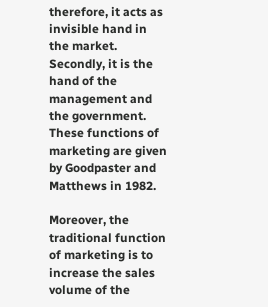therefore, it acts as invisible hand in the market. Secondly, it is the hand of the management and the government. These functions of marketing are given by Goodpaster and Matthews in 1982.

Moreover, the traditional function of marketing is to increase the sales volume of the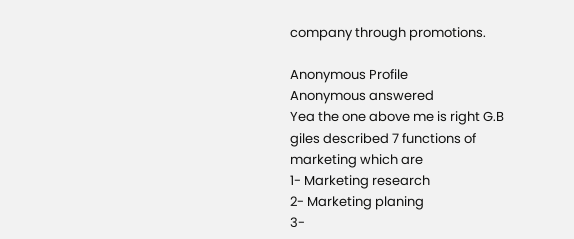company through promotions.

Anonymous Profile
Anonymous answered
Yea the one above me is right G.B giles described 7 functions of marketing which are
1- Marketing research
2- Marketing planing
3-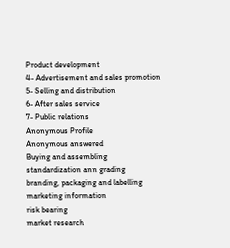Product development
4- Advertisement and sales promotion
5- Selling and distribution
6- After sales service
7- Public relations
Anonymous Profile
Anonymous answered
Buying and assembling
standardization ann grading
branding, packaging and labelling
marketing information
risk bearing
market research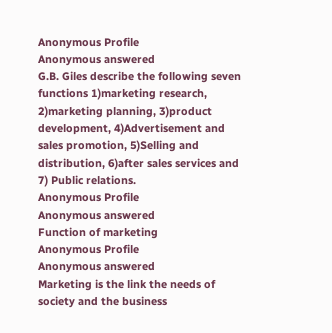Anonymous Profile
Anonymous answered
G.B. Giles describe the following seven functions 1)marketing research, 2)marketing planning, 3)product development, 4)Advertisement and sales promotion, 5)Selling and distribution, 6)after sales services and 7) Public relations.
Anonymous Profile
Anonymous answered
Function of marketing
Anonymous Profile
Anonymous answered
Marketing is the link the needs of society and the business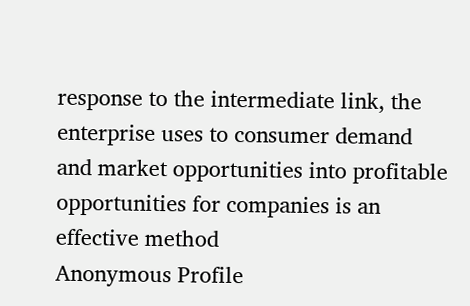response to the intermediate link, the enterprise uses to consumer demand and market opportunities into profitable opportunities for companies is an effective method
Anonymous Profile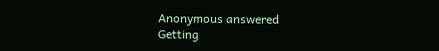Anonymous answered
Getting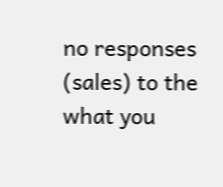no responses (sales) to the what you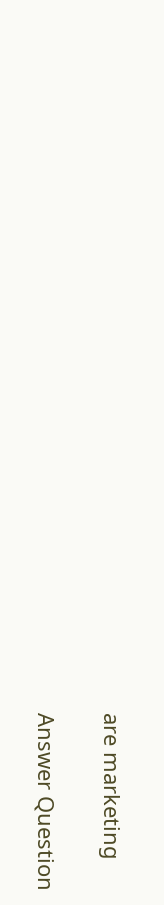are marketing

Answer Question